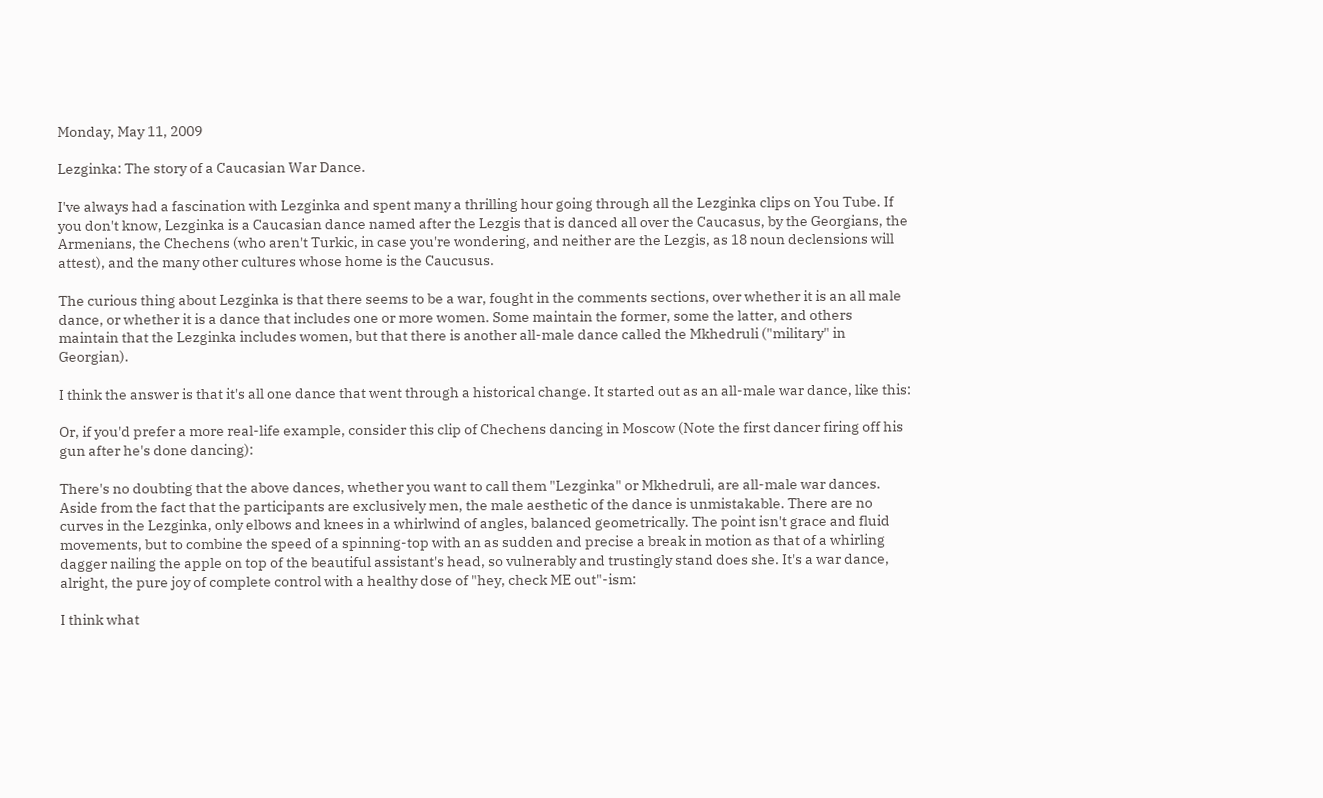Monday, May 11, 2009

Lezginka: The story of a Caucasian War Dance.

I've always had a fascination with Lezginka and spent many a thrilling hour going through all the Lezginka clips on You Tube. If you don't know, Lezginka is a Caucasian dance named after the Lezgis that is danced all over the Caucasus, by the Georgians, the Armenians, the Chechens (who aren't Turkic, in case you're wondering, and neither are the Lezgis, as 18 noun declensions will attest), and the many other cultures whose home is the Caucusus.

The curious thing about Lezginka is that there seems to be a war, fought in the comments sections, over whether it is an all male dance, or whether it is a dance that includes one or more women. Some maintain the former, some the latter, and others maintain that the Lezginka includes women, but that there is another all-male dance called the Mkhedruli ("military" in Georgian).

I think the answer is that it's all one dance that went through a historical change. It started out as an all-male war dance, like this:

Or, if you'd prefer a more real-life example, consider this clip of Chechens dancing in Moscow (Note the first dancer firing off his gun after he's done dancing):

There's no doubting that the above dances, whether you want to call them "Lezginka" or Mkhedruli, are all-male war dances. Aside from the fact that the participants are exclusively men, the male aesthetic of the dance is unmistakable. There are no curves in the Lezginka, only elbows and knees in a whirlwind of angles, balanced geometrically. The point isn't grace and fluid movements, but to combine the speed of a spinning-top with an as sudden and precise a break in motion as that of a whirling dagger nailing the apple on top of the beautiful assistant's head, so vulnerably and trustingly stand does she. It's a war dance, alright, the pure joy of complete control with a healthy dose of "hey, check ME out"-ism:

I think what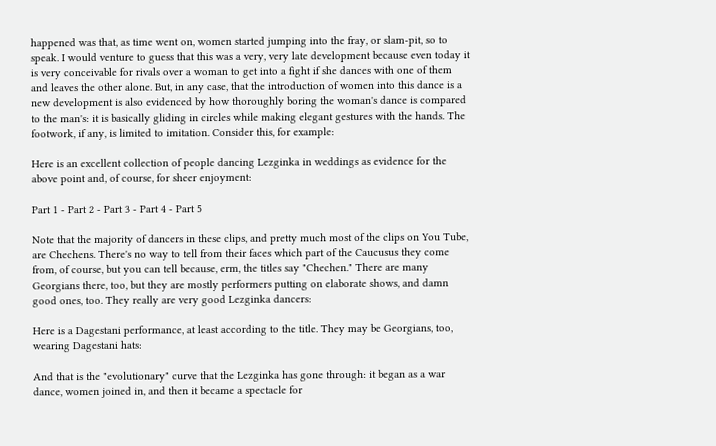happened was that, as time went on, women started jumping into the fray, or slam-pit, so to speak. I would venture to guess that this was a very, very late development because even today it is very conceivable for rivals over a woman to get into a fight if she dances with one of them and leaves the other alone. But, in any case, that the introduction of women into this dance is a new development is also evidenced by how thoroughly boring the woman's dance is compared to the man's: it is basically gliding in circles while making elegant gestures with the hands. The footwork, if any, is limited to imitation. Consider this, for example:

Here is an excellent collection of people dancing Lezginka in weddings as evidence for the above point and, of course, for sheer enjoyment:

Part 1 - Part 2 - Part 3 - Part 4 - Part 5

Note that the majority of dancers in these clips, and pretty much most of the clips on You Tube, are Chechens. There's no way to tell from their faces which part of the Caucusus they come from, of course, but you can tell because, erm, the titles say "Chechen." There are many Georgians there, too, but they are mostly performers putting on elaborate shows, and damn good ones, too. They really are very good Lezginka dancers:

Here is a Dagestani performance, at least according to the title. They may be Georgians, too, wearing Dagestani hats:

And that is the "evolutionary" curve that the Lezginka has gone through: it began as a war dance, women joined in, and then it became a spectacle for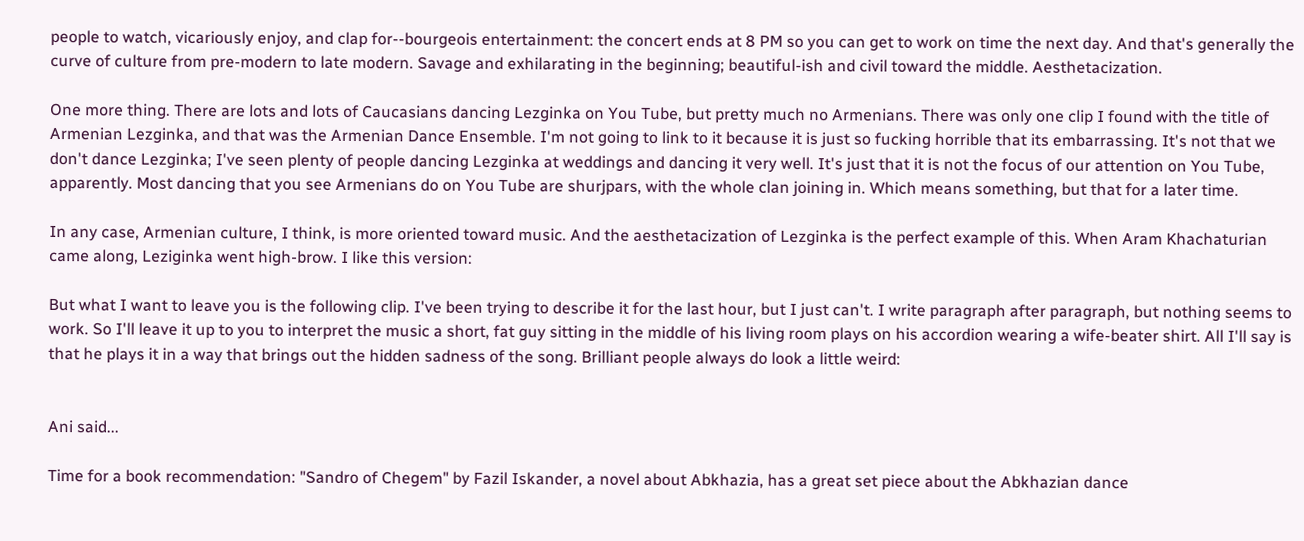people to watch, vicariously enjoy, and clap for--bourgeois entertainment: the concert ends at 8 PM so you can get to work on time the next day. And that's generally the curve of culture from pre-modern to late modern. Savage and exhilarating in the beginning; beautiful-ish and civil toward the middle. Aesthetacization.

One more thing. There are lots and lots of Caucasians dancing Lezginka on You Tube, but pretty much no Armenians. There was only one clip I found with the title of Armenian Lezginka, and that was the Armenian Dance Ensemble. I'm not going to link to it because it is just so fucking horrible that its embarrassing. It's not that we don't dance Lezginka; I've seen plenty of people dancing Lezginka at weddings and dancing it very well. It's just that it is not the focus of our attention on You Tube, apparently. Most dancing that you see Armenians do on You Tube are shurjpars, with the whole clan joining in. Which means something, but that for a later time.

In any case, Armenian culture, I think, is more oriented toward music. And the aesthetacization of Lezginka is the perfect example of this. When Aram Khachaturian came along, Leziginka went high-brow. I like this version:

But what I want to leave you is the following clip. I've been trying to describe it for the last hour, but I just can't. I write paragraph after paragraph, but nothing seems to work. So I'll leave it up to you to interpret the music a short, fat guy sitting in the middle of his living room plays on his accordion wearing a wife-beater shirt. All I'll say is that he plays it in a way that brings out the hidden sadness of the song. Brilliant people always do look a little weird:


Ani said...

Time for a book recommendation: "Sandro of Chegem" by Fazil Iskander, a novel about Abkhazia, has a great set piece about the Abkhazian dance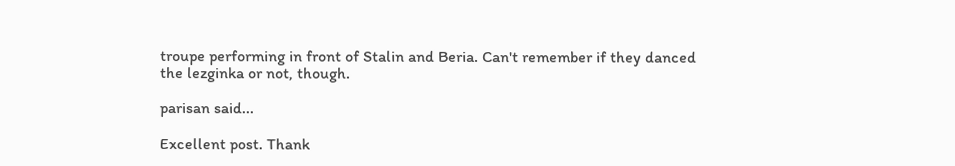troupe performing in front of Stalin and Beria. Can't remember if they danced the lezginka or not, though.

parisan said...

Excellent post. Thank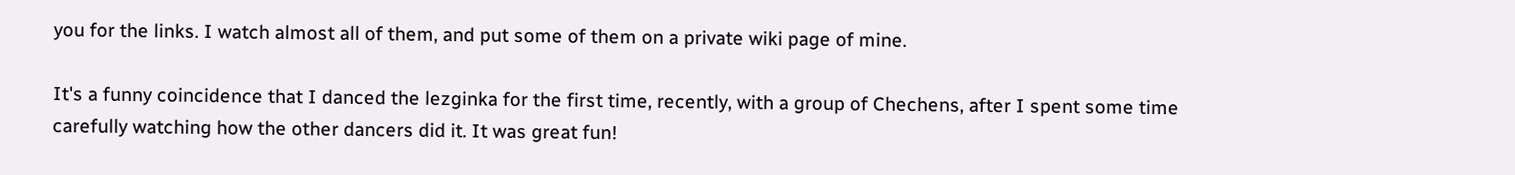you for the links. I watch almost all of them, and put some of them on a private wiki page of mine.

It's a funny coincidence that I danced the lezginka for the first time, recently, with a group of Chechens, after I spent some time carefully watching how the other dancers did it. It was great fun!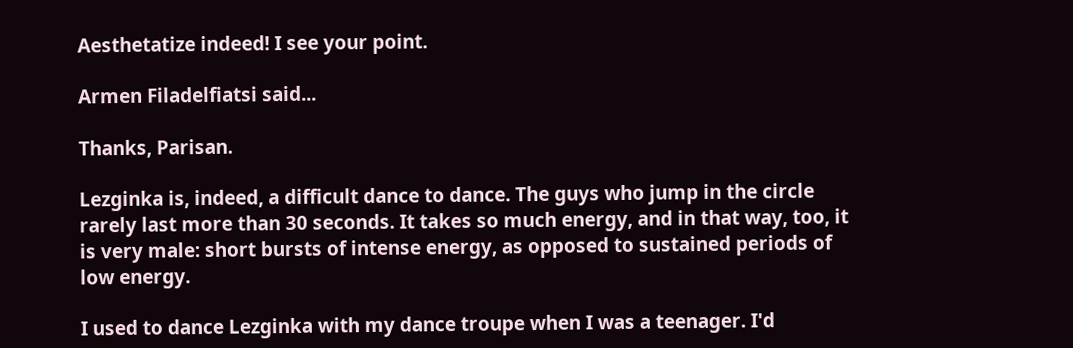Aesthetatize indeed! I see your point.

Armen Filadelfiatsi said...

Thanks, Parisan.

Lezginka is, indeed, a difficult dance to dance. The guys who jump in the circle rarely last more than 30 seconds. It takes so much energy, and in that way, too, it is very male: short bursts of intense energy, as opposed to sustained periods of low energy.

I used to dance Lezginka with my dance troupe when I was a teenager. I'd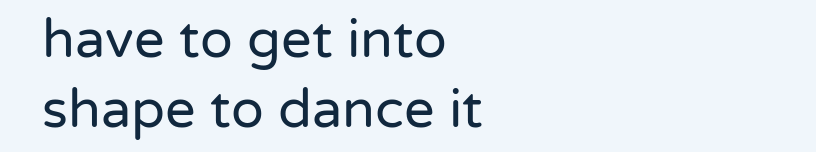have to get into shape to dance it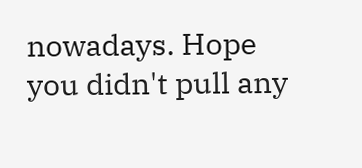nowadays. Hope you didn't pull any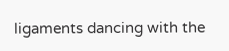ligaments dancing with the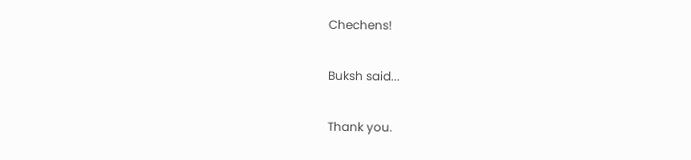Chechens!

Buksh said...

Thank you.